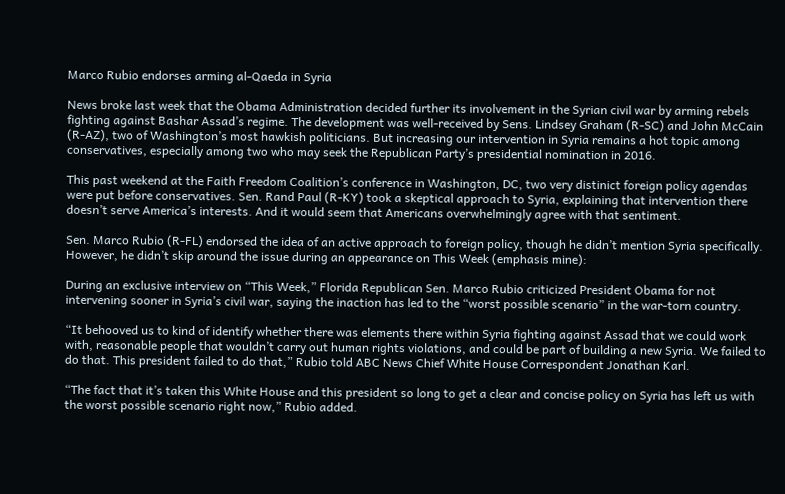Marco Rubio endorses arming al-Qaeda in Syria

News broke last week that the Obama Administration decided further its involvement in the Syrian civil war by arming rebels fighting against Bashar Assad’s regime. The development was well-received by Sens. Lindsey Graham (R-SC) and John McCain (R-AZ), two of Washington’s most hawkish politicians. But increasing our intervention in Syria remains a hot topic among conservatives, especially among two who may seek the Republican Party’s presidential nomination in 2016.

This past weekend at the Faith Freedom Coalition’s conference in Washington, DC, two very distinict foreign policy agendas were put before conservatives. Sen. Rand Paul (R-KY) took a skeptical approach to Syria, explaining that intervention there doesn’t serve America’s interests. And it would seem that Americans overwhelmingly agree with that sentiment.

Sen. Marco Rubio (R-FL) endorsed the idea of an active approach to foreign policy, though he didn’t mention Syria specifically. However, he didn’t skip around the issue during an appearance on This Week (emphasis mine):

During an exclusive interview on “This Week,” Florida Republican Sen. Marco Rubio criticized President Obama for not intervening sooner in Syria’s civil war, saying the inaction has led to the “worst possible scenario” in the war-torn country.

“It behooved us to kind of identify whether there was elements there within Syria fighting against Assad that we could work with, reasonable people that wouldn’t carry out human rights violations, and could be part of building a new Syria. We failed to do that. This president failed to do that,” Rubio told ABC News Chief White House Correspondent Jonathan Karl.

“The fact that it’s taken this White House and this president so long to get a clear and concise policy on Syria has left us with the worst possible scenario right now,” Rubio added.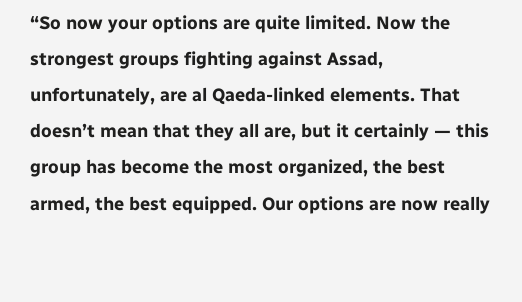“So now your options are quite limited. Now the strongest groups fighting against Assad, unfortunately, are al Qaeda-linked elements. That doesn’t mean that they all are, but it certainly — this group has become the most organized, the best armed, the best equipped. Our options are now really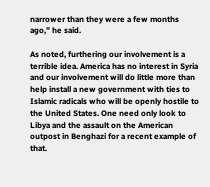narrower than they were a few months ago,” he said.

As noted, furthering our involvement is a terrible idea. America has no interest in Syria and our involvement will do little more than help install a new government with ties to Islamic radicals who will be openly hostile to the United States. One need only look to Libya and the assault on the American outpost in Benghazi for a recent example of that.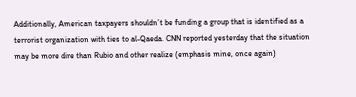Additionally, American taxpayers shouldn’t be funding a group that is identified as a terrorist organization with ties to al-Qaeda. CNN reported yesterday that the situation may be more dire than Rubio and other realize (emphasis mine, once again)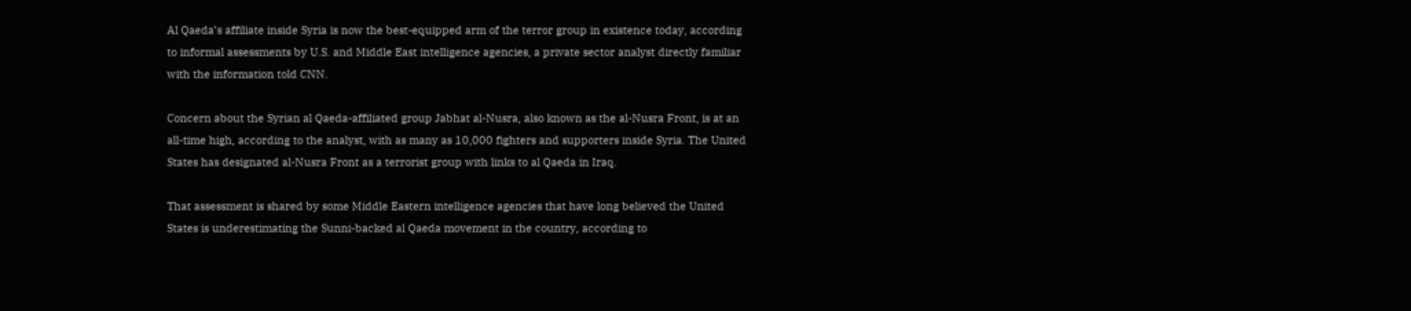Al Qaeda’s affiliate inside Syria is now the best-equipped arm of the terror group in existence today, according to informal assessments by U.S. and Middle East intelligence agencies, a private sector analyst directly familiar with the information told CNN.

Concern about the Syrian al Qaeda-affiliated group Jabhat al-Nusra, also known as the al-Nusra Front, is at an all-time high, according to the analyst, with as many as 10,000 fighters and supporters inside Syria. The United States has designated al-Nusra Front as a terrorist group with links to al Qaeda in Iraq.

That assessment is shared by some Middle Eastern intelligence agencies that have long believed the United States is underestimating the Sunni-backed al Qaeda movement in the country, according to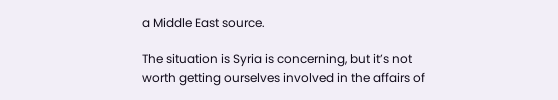a Middle East source.

The situation is Syria is concerning, but it’s not worth getting ourselves involved in the affairs of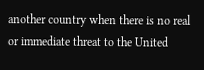another country when there is no real or immediate threat to the United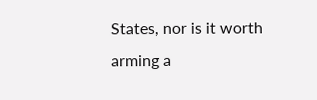States, nor is it worth arming a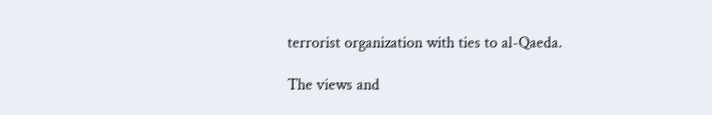terrorist organization with ties to al-Qaeda.

The views and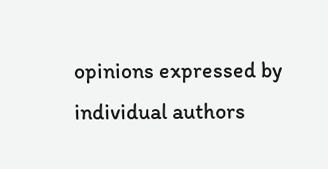opinions expressed by individual authors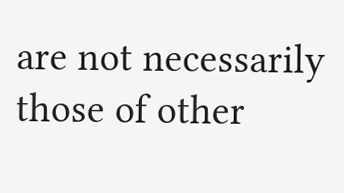are not necessarily those of other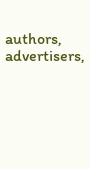authors, advertisers,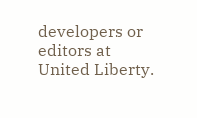developers or editors at United Liberty.